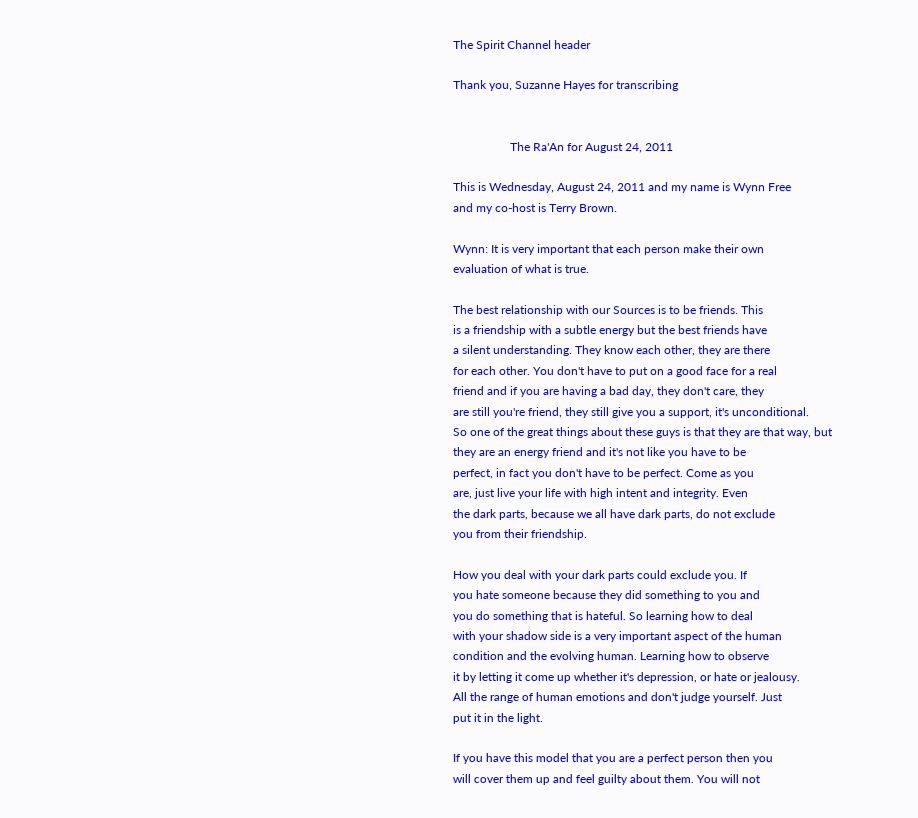The Spirit Channel header

Thank you, Suzanne Hayes for transcribing


                   The Ra'An for August 24, 2011

This is Wednesday, August 24, 2011 and my name is Wynn Free
and my co-host is Terry Brown.

Wynn: It is very important that each person make their own
evaluation of what is true.

The best relationship with our Sources is to be friends. This
is a friendship with a subtle energy but the best friends have
a silent understanding. They know each other, they are there
for each other. You don't have to put on a good face for a real
friend and if you are having a bad day, they don't care, they
are still you're friend, they still give you a support, it's unconditional.
So one of the great things about these guys is that they are that way, but
they are an energy friend and it's not like you have to be
perfect, in fact you don't have to be perfect. Come as you
are, just live your life with high intent and integrity. Even
the dark parts, because we all have dark parts, do not exclude
you from their friendship.

How you deal with your dark parts could exclude you. If
you hate someone because they did something to you and
you do something that is hateful. So learning how to deal
with your shadow side is a very important aspect of the human
condition and the evolving human. Learning how to observe
it by letting it come up whether it's depression, or hate or jealousy.
All the range of human emotions and don't judge yourself. Just
put it in the light.

If you have this model that you are a perfect person then you
will cover them up and feel guilty about them. You will not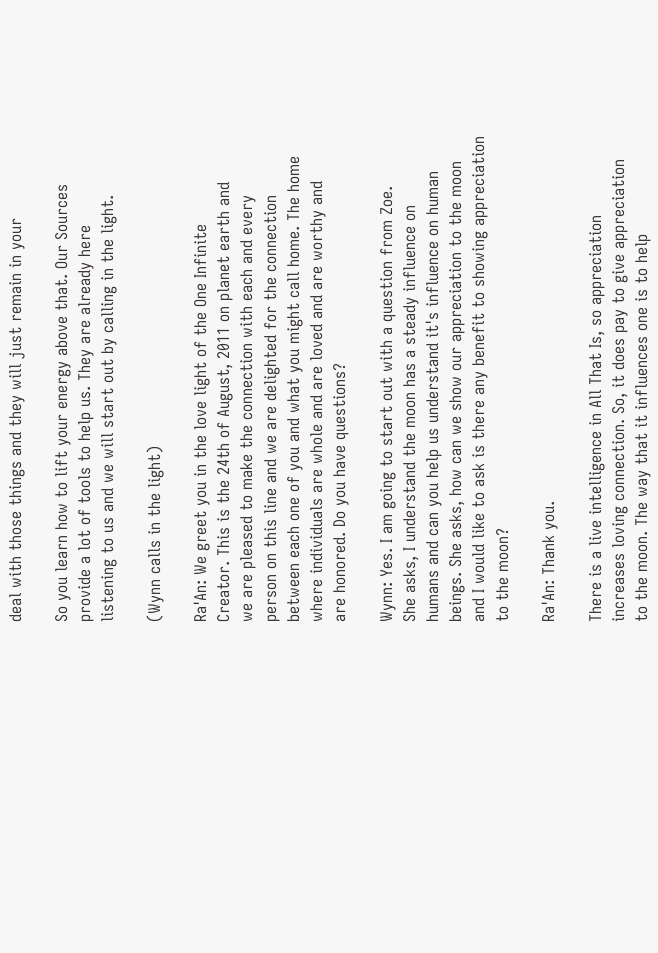deal with those things and they will just remain in your

So you learn how to lift your energy above that. Our Sources
provide a lot of tools to help us. They are already here
listening to us and we will start out by calling in the light.

(Wynn calls in the light)

Ra'An: We greet you in the love light of the One Infinite
Creator. This is the 24th of August, 2011 on planet earth and
we are pleased to make the connection with each and every
person on this line and we are delighted for the connection
between each one of you and what you might call home. The home
where individuals are whole and are loved and are worthy and
are honored. Do you have questions?

Wynn: Yes. I am going to start out with a question from Zoe.
She asks, I understand the moon has a steady influence on
humans and can you help us understand it's influence on human
beings. She asks, how can we show our appreciation to the moon
and I would like to ask is there any benefit to showing appreciation
to the moon?

Ra'An: Thank you.

There is a live intelligence in All That Is, so appreciation
increases loving connection. So, it does pay to give appreciation
to the moon. The way that it influences one is to help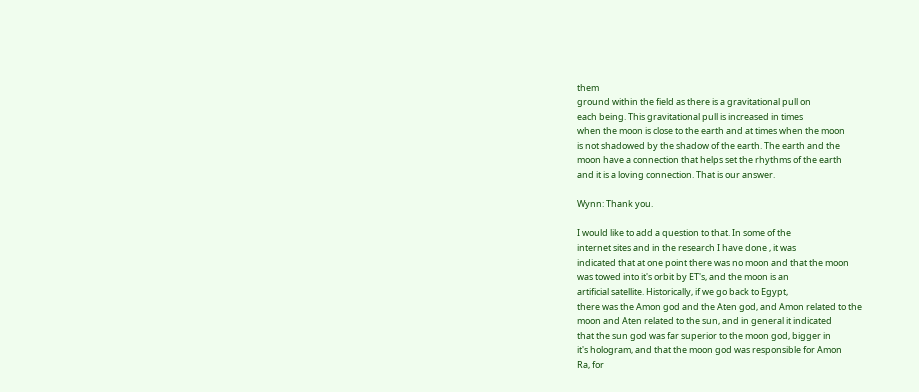them
ground within the field as there is a gravitational pull on
each being. This gravitational pull is increased in times
when the moon is close to the earth and at times when the moon
is not shadowed by the shadow of the earth. The earth and the
moon have a connection that helps set the rhythms of the earth
and it is a loving connection. That is our answer.

Wynn: Thank you.

I would like to add a question to that. In some of the
internet sites and in the research I have done , it was
indicated that at one point there was no moon and that the moon
was towed into it's orbit by ET's, and the moon is an
artificial satellite. Historically, if we go back to Egypt,
there was the Amon god and the Aten god, and Amon related to the
moon and Aten related to the sun, and in general it indicated
that the sun god was far superior to the moon god, bigger in
it's hologram, and that the moon god was responsible for Amon
Ra, for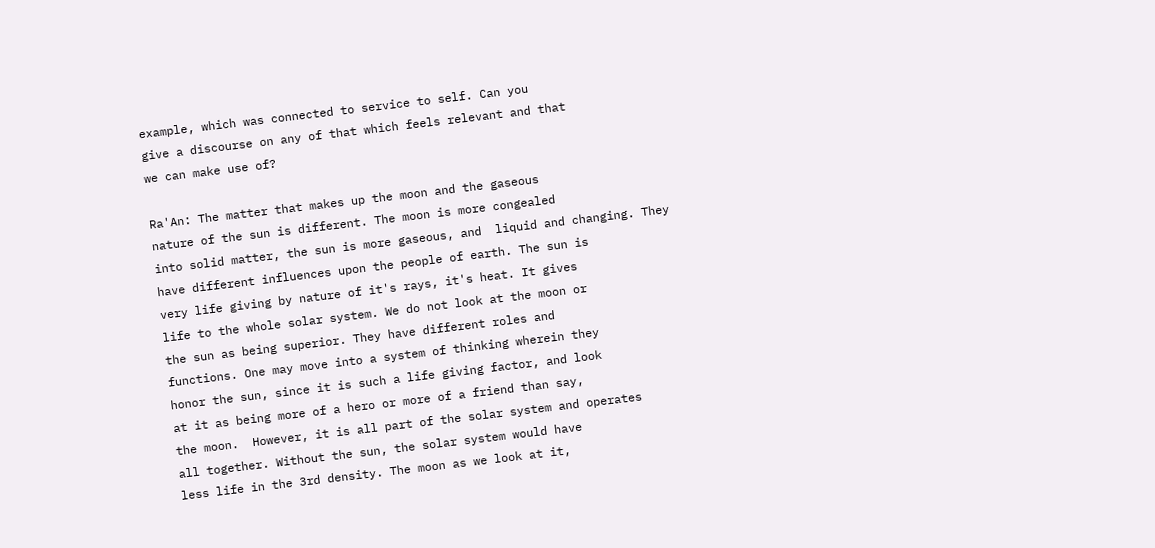example, which was connected to service to self. Can you
give a discourse on any of that which feels relevant and that
we can make use of?

Ra'An: The matter that makes up the moon and the gaseous
nature of the sun is different. The moon is more congealed
into solid matter, the sun is more gaseous, and  liquid and changing. They
have different influences upon the people of earth. The sun is
very life giving by nature of it's rays, it's heat. It gives
life to the whole solar system. We do not look at the moon or
the sun as being superior. They have different roles and
functions. One may move into a system of thinking wherein they
honor the sun, since it is such a life giving factor, and look
at it as being more of a hero or more of a friend than say,
the moon.  However, it is all part of the solar system and operates
all together. Without the sun, the solar system would have
less life in the 3rd density. The moon as we look at it,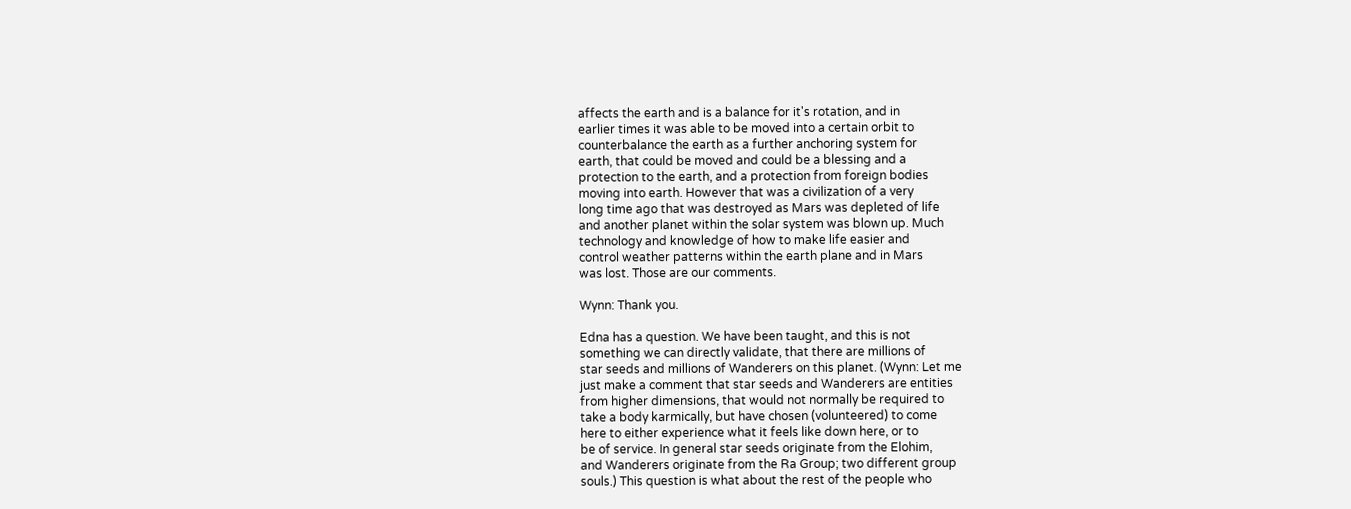affects the earth and is a balance for it's rotation, and in
earlier times it was able to be moved into a certain orbit to
counterbalance the earth as a further anchoring system for
earth, that could be moved and could be a blessing and a
protection to the earth, and a protection from foreign bodies
moving into earth. However that was a civilization of a very
long time ago that was destroyed as Mars was depleted of life
and another planet within the solar system was blown up. Much
technology and knowledge of how to make life easier and
control weather patterns within the earth plane and in Mars
was lost. Those are our comments.

Wynn: Thank you.

Edna has a question. We have been taught, and this is not
something we can directly validate, that there are millions of
star seeds and millions of Wanderers on this planet. (Wynn: Let me
just make a comment that star seeds and Wanderers are entities
from higher dimensions, that would not normally be required to
take a body karmically, but have chosen (volunteered) to come
here to either experience what it feels like down here, or to
be of service. In general star seeds originate from the Elohim,
and Wanderers originate from the Ra Group; two different group
souls.) This question is what about the rest of the people who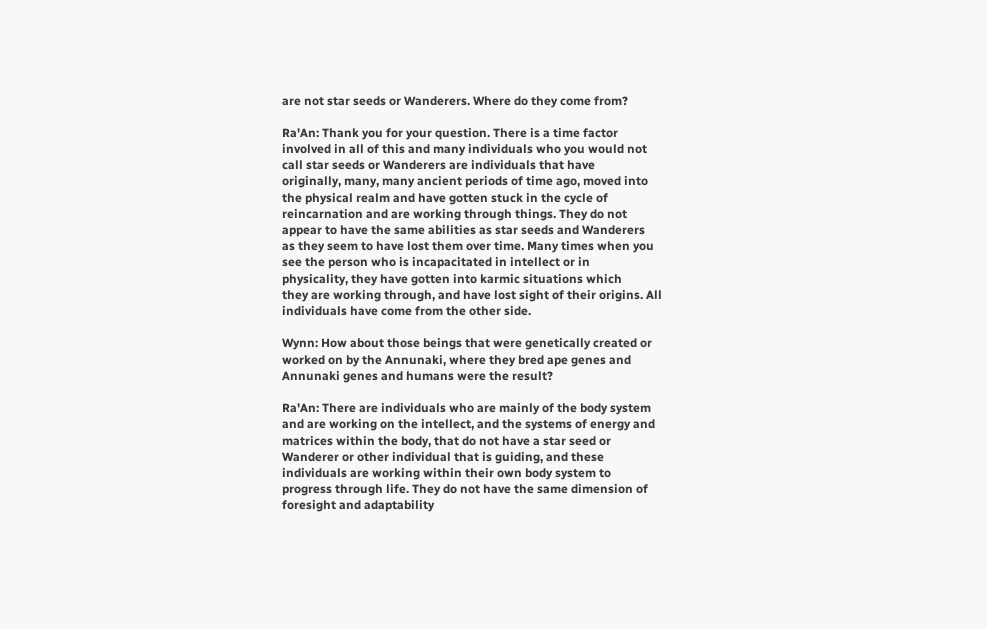are not star seeds or Wanderers. Where do they come from?

Ra'An: Thank you for your question. There is a time factor
involved in all of this and many individuals who you would not
call star seeds or Wanderers are individuals that have
originally, many, many ancient periods of time ago, moved into
the physical realm and have gotten stuck in the cycle of
reincarnation and are working through things. They do not
appear to have the same abilities as star seeds and Wanderers
as they seem to have lost them over time. Many times when you
see the person who is incapacitated in intellect or in
physicality, they have gotten into karmic situations which
they are working through, and have lost sight of their origins. All
individuals have come from the other side.

Wynn: How about those beings that were genetically created or
worked on by the Annunaki, where they bred ape genes and
Annunaki genes and humans were the result?

Ra'An: There are individuals who are mainly of the body system
and are working on the intellect, and the systems of energy and
matrices within the body, that do not have a star seed or
Wanderer or other individual that is guiding, and these
individuals are working within their own body system to
progress through life. They do not have the same dimension of
foresight and adaptability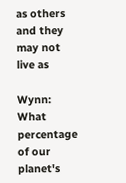as others and they may not live as

Wynn: What percentage of our planet's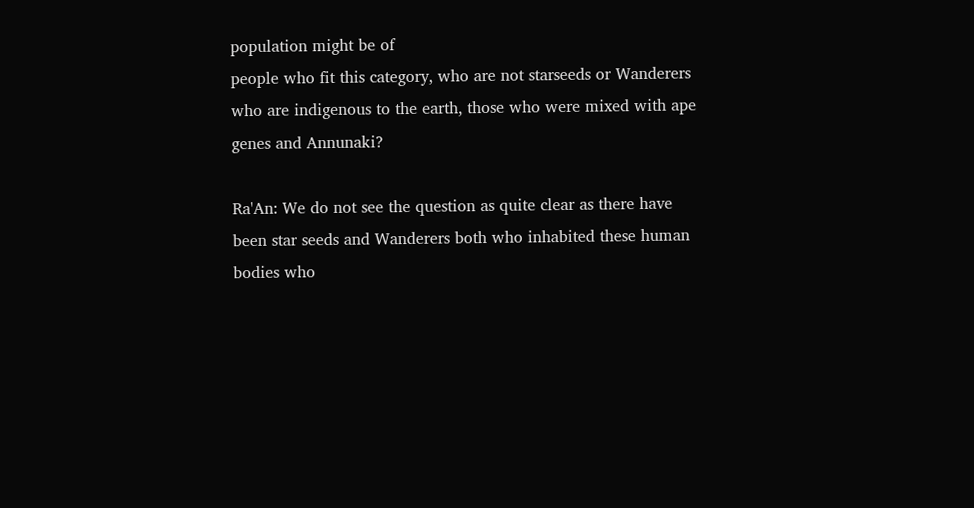population might be of
people who fit this category, who are not starseeds or Wanderers
who are indigenous to the earth, those who were mixed with ape
genes and Annunaki?

Ra'An: We do not see the question as quite clear as there have
been star seeds and Wanderers both who inhabited these human
bodies who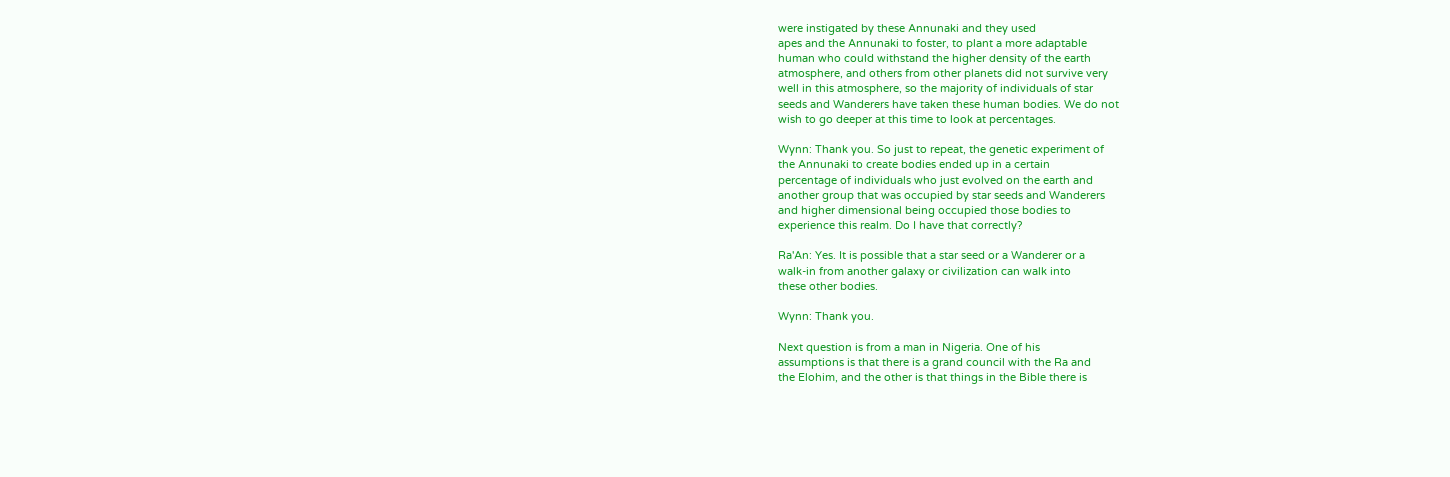were instigated by these Annunaki and they used
apes and the Annunaki to foster, to plant a more adaptable
human who could withstand the higher density of the earth
atmosphere, and others from other planets did not survive very
well in this atmosphere, so the majority of individuals of star
seeds and Wanderers have taken these human bodies. We do not
wish to go deeper at this time to look at percentages.

Wynn: Thank you. So just to repeat, the genetic experiment of
the Annunaki to create bodies ended up in a certain
percentage of individuals who just evolved on the earth and
another group that was occupied by star seeds and Wanderers
and higher dimensional being occupied those bodies to
experience this realm. Do I have that correctly?

Ra'An: Yes. It is possible that a star seed or a Wanderer or a
walk-in from another galaxy or civilization can walk into
these other bodies.

Wynn: Thank you.

Next question is from a man in Nigeria. One of his
assumptions is that there is a grand council with the Ra and
the Elohim, and the other is that things in the Bible there is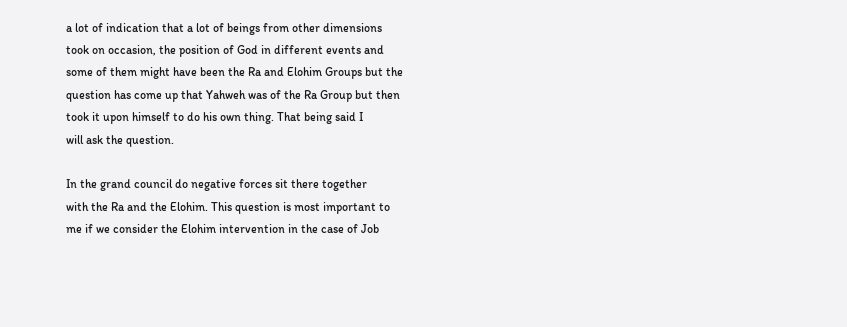a lot of indication that a lot of beings from other dimensions
took on occasion, the position of God in different events and
some of them might have been the Ra and Elohim Groups but the
question has come up that Yahweh was of the Ra Group but then
took it upon himself to do his own thing. That being said I
will ask the question.

In the grand council do negative forces sit there together
with the Ra and the Elohim. This question is most important to
me if we consider the Elohim intervention in the case of Job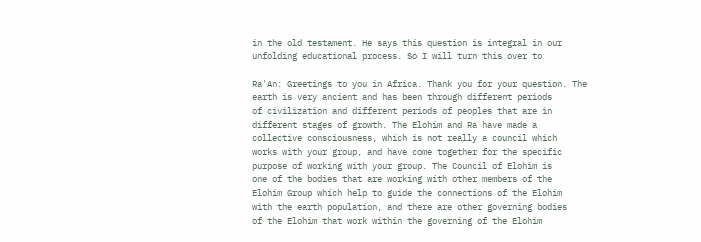in the old testament. He says this question is integral in our
unfolding educational process. So I will turn this over to

Ra'An: Greetings to you in Africa. Thank you for your question. The
earth is very ancient and has been through different periods
of civilization and different periods of peoples that are in
different stages of growth. The Elohim and Ra have made a
collective consciousness, which is not really a council which
works with your group, and have come together for the specific
purpose of working with your group. The Council of Elohim is
one of the bodies that are working with other members of the
Elohim Group which help to guide the connections of the Elohim
with the earth population, and there are other governing bodies
of the Elohim that work within the governing of the Elohim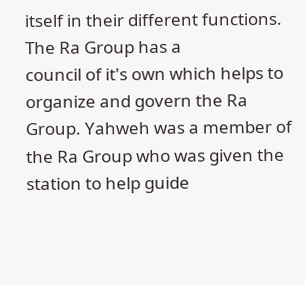itself in their different functions. The Ra Group has a
council of it's own which helps to organize and govern the Ra
Group. Yahweh was a member of the Ra Group who was given the
station to help guide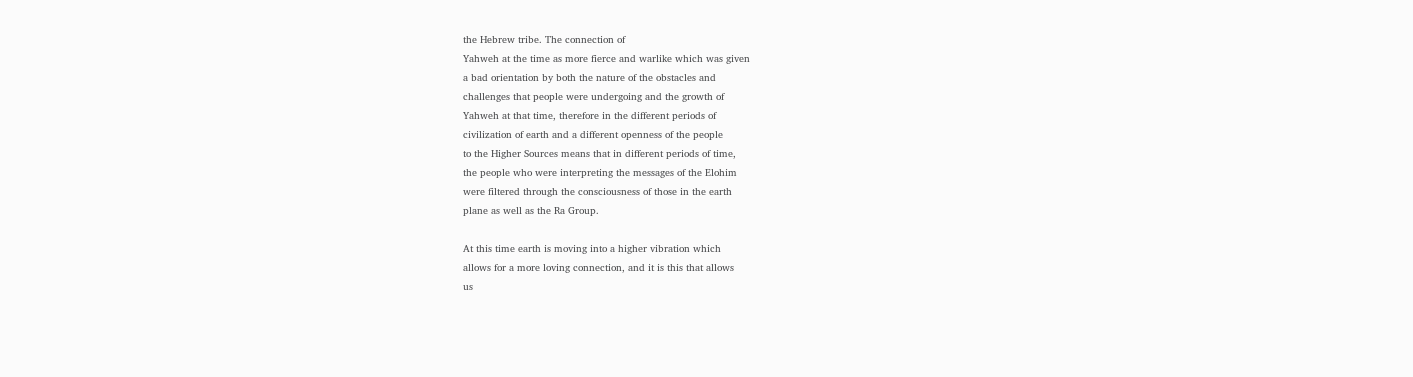the Hebrew tribe. The connection of
Yahweh at the time as more fierce and warlike which was given
a bad orientation by both the nature of the obstacles and
challenges that people were undergoing and the growth of
Yahweh at that time, therefore in the different periods of
civilization of earth and a different openness of the people
to the Higher Sources means that in different periods of time,
the people who were interpreting the messages of the Elohim
were filtered through the consciousness of those in the earth
plane as well as the Ra Group.

At this time earth is moving into a higher vibration which
allows for a more loving connection, and it is this that allows
us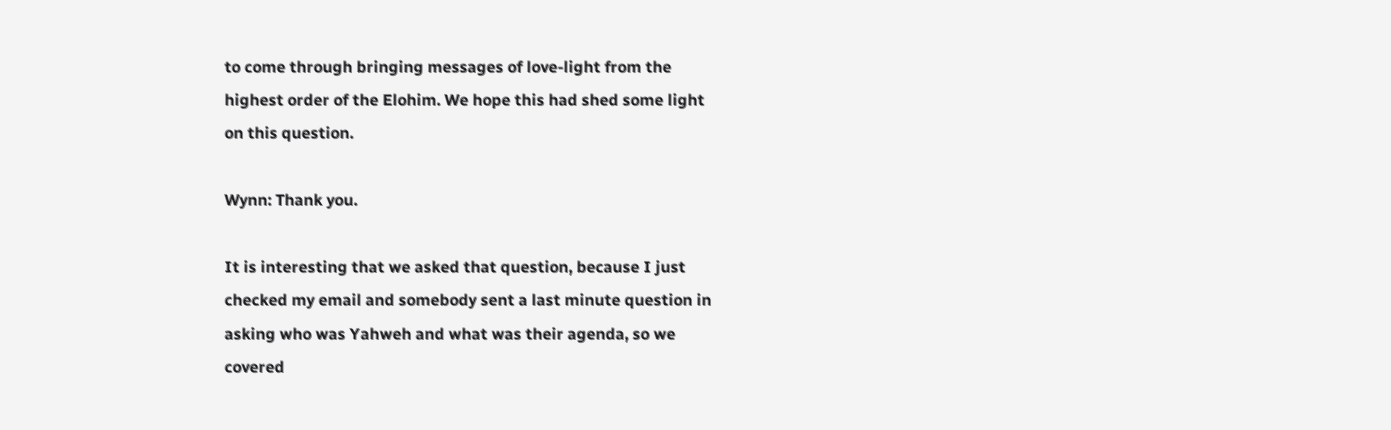to come through bringing messages of love-light from the
highest order of the Elohim. We hope this had shed some light
on this question.

Wynn: Thank you.

It is interesting that we asked that question, because I just
checked my email and somebody sent a last minute question in
asking who was Yahweh and what was their agenda, so we
covered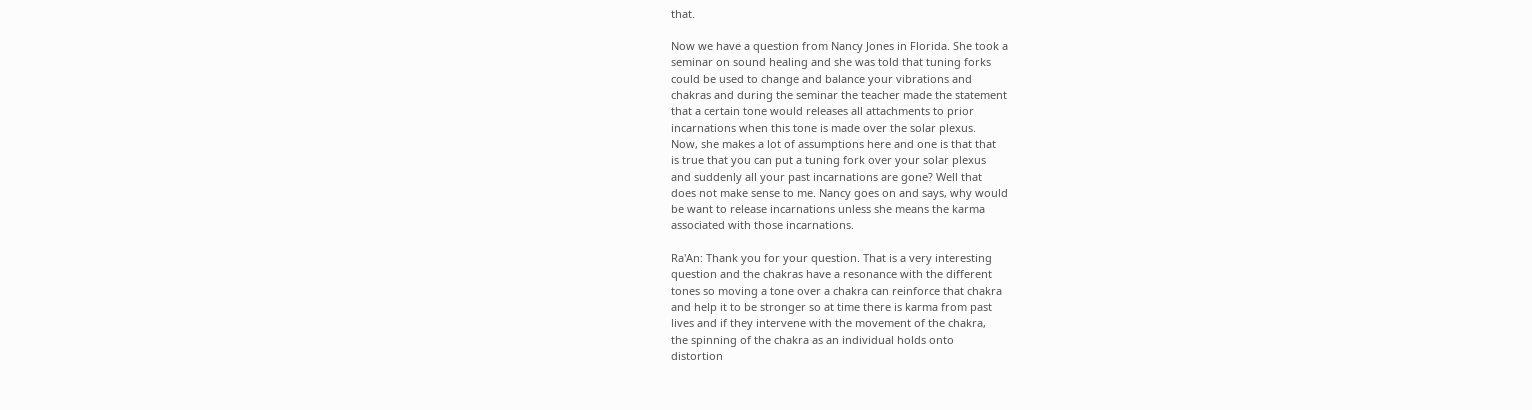that.

Now we have a question from Nancy Jones in Florida. She took a
seminar on sound healing and she was told that tuning forks
could be used to change and balance your vibrations and
chakras and during the seminar the teacher made the statement
that a certain tone would releases all attachments to prior
incarnations when this tone is made over the solar plexus.
Now, she makes a lot of assumptions here and one is that that
is true that you can put a tuning fork over your solar plexus
and suddenly all your past incarnations are gone? Well that
does not make sense to me. Nancy goes on and says, why would
be want to release incarnations unless she means the karma
associated with those incarnations.

Ra'An: Thank you for your question. That is a very interesting
question and the chakras have a resonance with the different
tones so moving a tone over a chakra can reinforce that chakra
and help it to be stronger so at time there is karma from past
lives and if they intervene with the movement of the chakra,
the spinning of the chakra as an individual holds onto
distortion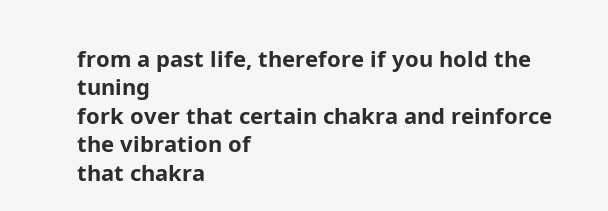from a past life, therefore if you hold the tuning
fork over that certain chakra and reinforce the vibration of
that chakra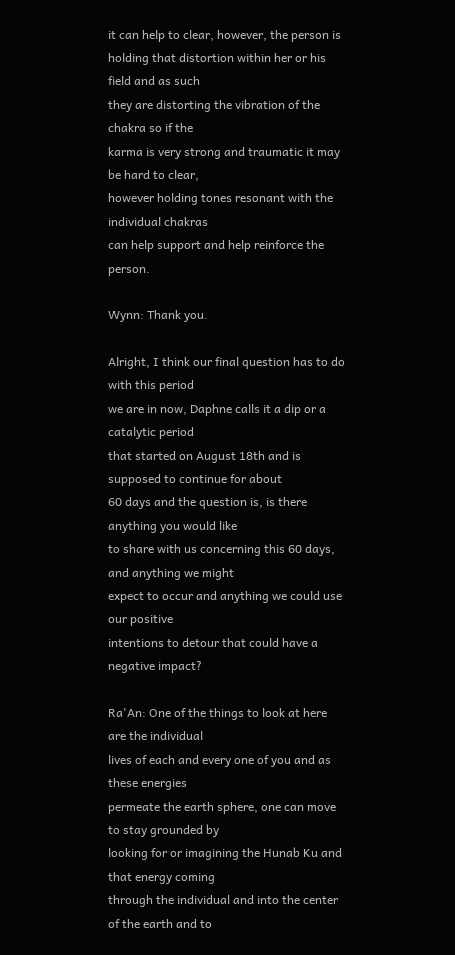it can help to clear, however, the person is
holding that distortion within her or his field and as such
they are distorting the vibration of the chakra so if the
karma is very strong and traumatic it may be hard to clear,
however holding tones resonant with the individual chakras
can help support and help reinforce the person.

Wynn: Thank you.

Alright, I think our final question has to do with this period
we are in now, Daphne calls it a dip or a catalytic period
that started on August 18th and is supposed to continue for about
60 days and the question is, is there anything you would like
to share with us concerning this 60 days, and anything we might
expect to occur and anything we could use our positive
intentions to detour that could have a negative impact?

Ra'An: One of the things to look at here are the individual
lives of each and every one of you and as these energies
permeate the earth sphere, one can move to stay grounded by
looking for or imagining the Hunab Ku and that energy coming
through the individual and into the center of the earth and to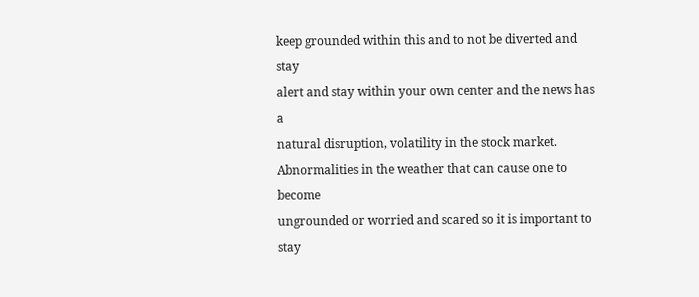keep grounded within this and to not be diverted and stay
alert and stay within your own center and the news has a
natural disruption, volatility in the stock market.
Abnormalities in the weather that can cause one to become
ungrounded or worried and scared so it is important to stay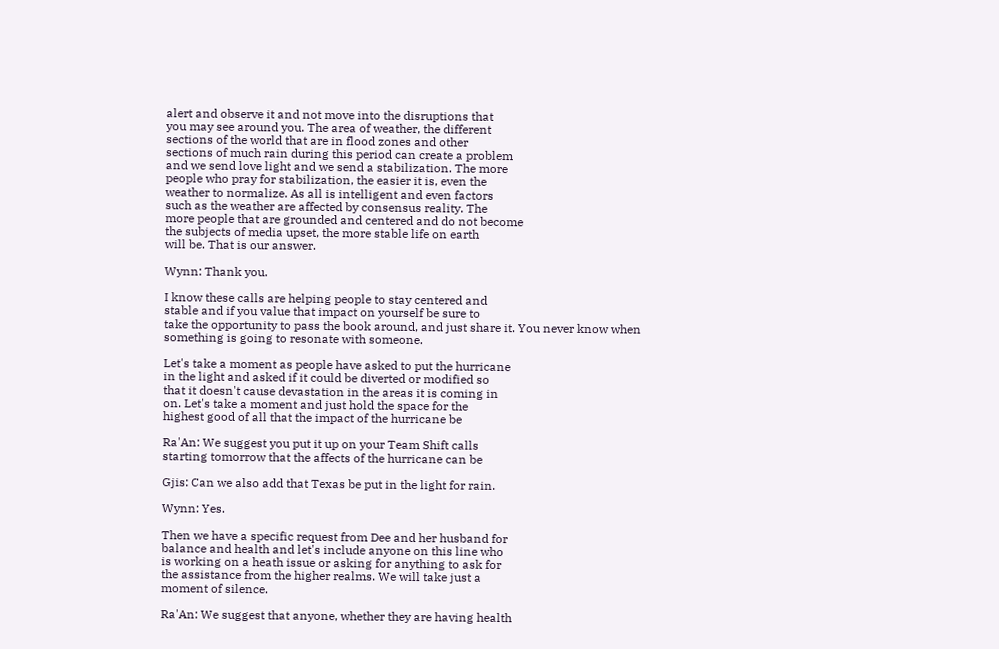alert and observe it and not move into the disruptions that
you may see around you. The area of weather, the different
sections of the world that are in flood zones and other
sections of much rain during this period can create a problem
and we send love light and we send a stabilization. The more
people who pray for stabilization, the easier it is, even the
weather to normalize. As all is intelligent and even factors
such as the weather are affected by consensus reality. The
more people that are grounded and centered and do not become
the subjects of media upset, the more stable life on earth
will be. That is our answer.

Wynn: Thank you.

I know these calls are helping people to stay centered and
stable and if you value that impact on yourself be sure to
take the opportunity to pass the book around, and just share it. You never know when
something is going to resonate with someone.

Let's take a moment as people have asked to put the hurricane
in the light and asked if it could be diverted or modified so
that it doesn't cause devastation in the areas it is coming in
on. Let's take a moment and just hold the space for the
highest good of all that the impact of the hurricane be

Ra'An: We suggest you put it up on your Team Shift calls
starting tomorrow that the affects of the hurricane can be

Gjis: Can we also add that Texas be put in the light for rain.

Wynn: Yes.

Then we have a specific request from Dee and her husband for
balance and health and let's include anyone on this line who
is working on a heath issue or asking for anything to ask for
the assistance from the higher realms. We will take just a
moment of silence.

Ra'An: We suggest that anyone, whether they are having health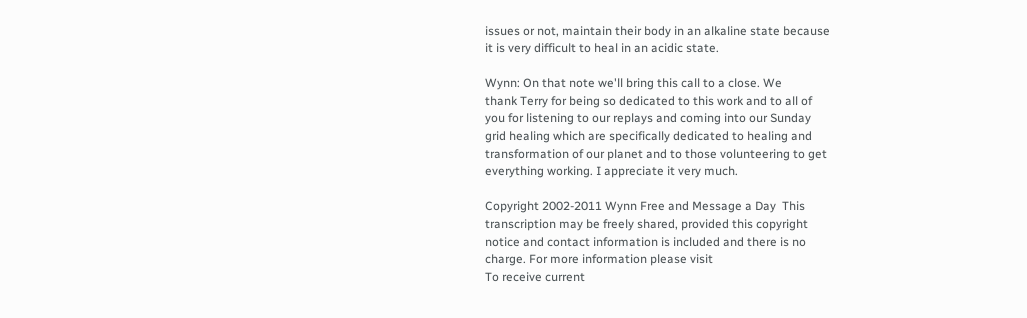issues or not, maintain their body in an alkaline state because
it is very difficult to heal in an acidic state.

Wynn: On that note we'll bring this call to a close. We
thank Terry for being so dedicated to this work and to all of
you for listening to our replays and coming into our Sunday
grid healing which are specifically dedicated to healing and
transformation of our planet and to those volunteering to get
everything working. I appreciate it very much.

Copyright 2002-2011 Wynn Free and Message a Day  This
transcription may be freely shared, provided this copyright
notice and contact information is included and there is no
charge. For more information please visit
To receive current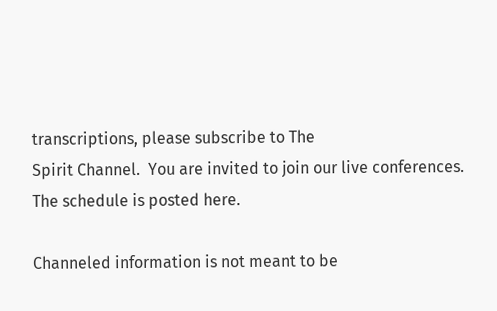transcriptions, please subscribe to The
Spirit Channel.  You are invited to join our live conferences.
The schedule is posted here.

Channeled information is not meant to be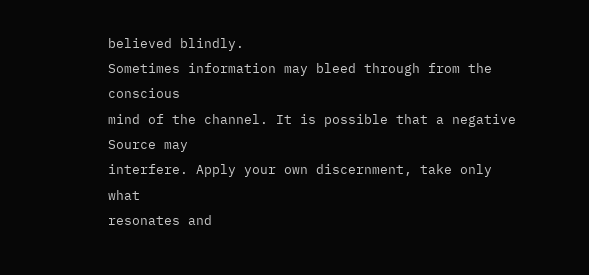believed blindly.
Sometimes information may bleed through from the conscious
mind of the channel. It is possible that a negative Source may
interfere. Apply your own discernment, take only what
resonates and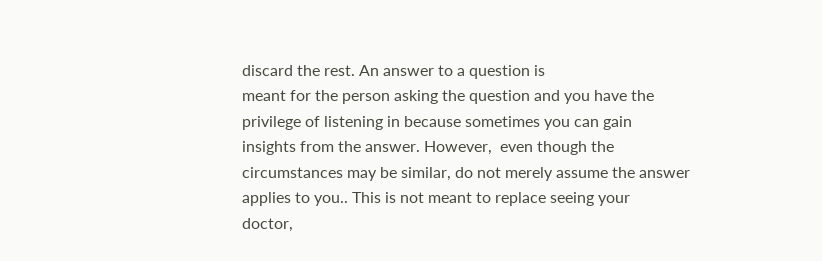discard the rest. An answer to a question is
meant for the person asking the question and you have the
privilege of listening in because sometimes you can gain
insights from the answer. However,  even though the
circumstances may be similar, do not merely assume the answer
applies to you.. This is not meant to replace seeing your
doctor,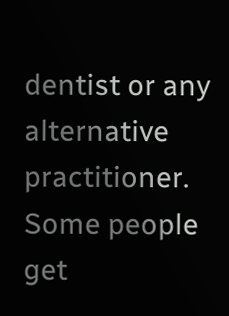dentist or any alternative practitioner.  Some people
get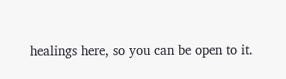healings here, so you can be open to it.